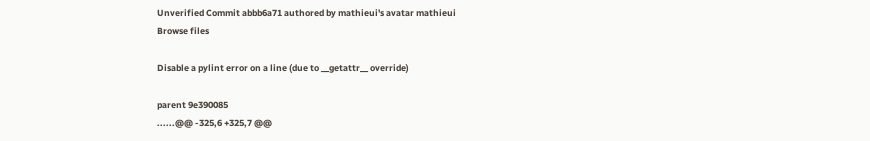Unverified Commit abbb6a71 authored by mathieui's avatar mathieui
Browse files

Disable a pylint error on a line (due to __getattr__ override)

parent 9e390085
......@@ -325,6 +325,7 @@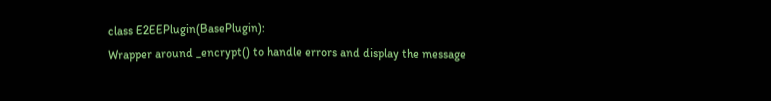class E2EEPlugin(BasePlugin):
Wrapper around _encrypt() to handle errors and display the message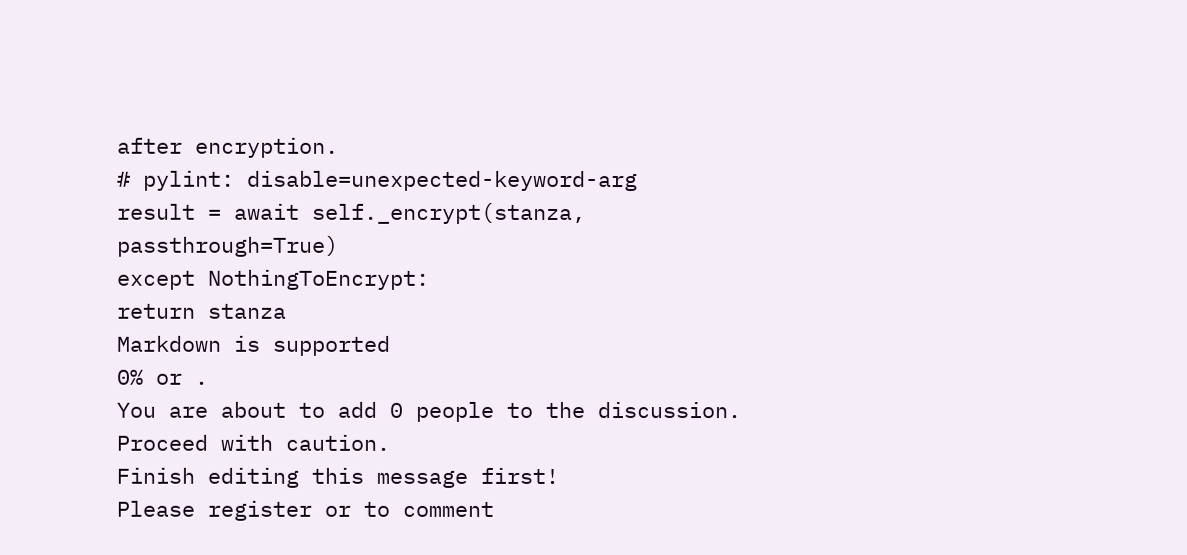after encryption.
# pylint: disable=unexpected-keyword-arg
result = await self._encrypt(stanza, passthrough=True)
except NothingToEncrypt:
return stanza
Markdown is supported
0% or .
You are about to add 0 people to the discussion. Proceed with caution.
Finish editing this message first!
Please register or to comment